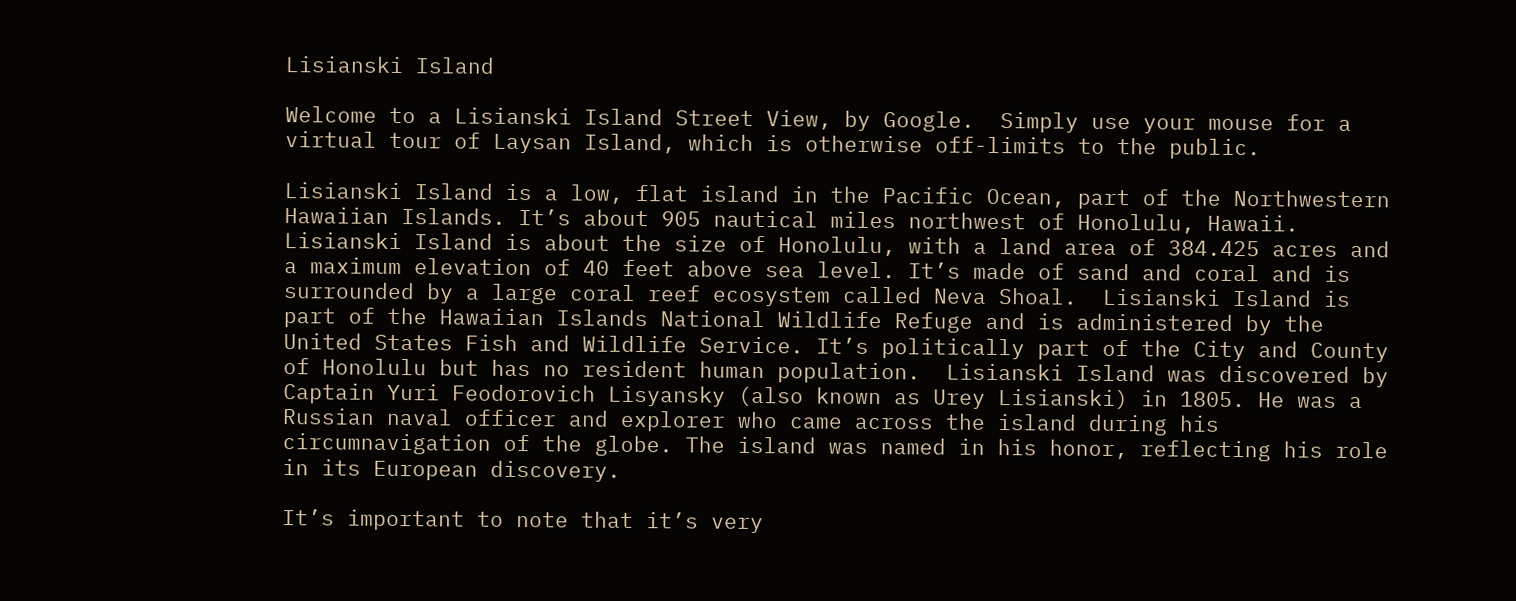Lisianski Island

Welcome to a Lisianski Island Street View, by Google.  Simply use your mouse for a virtual tour of Laysan Island, which is otherwise off-limits to the public.

Lisianski Island is a low, flat island in the Pacific Ocean, part of the Northwestern Hawaiian Islands. It’s about 905 nautical miles northwest of Honolulu, Hawaii.  Lisianski Island is about the size of Honolulu, with a land area of 384.425 acres and a maximum elevation of 40 feet above sea level. It’s made of sand and coral and is surrounded by a large coral reef ecosystem called Neva Shoal.  Lisianski Island is part of the Hawaiian Islands National Wildlife Refuge and is administered by the United States Fish and Wildlife Service. It’s politically part of the City and County of Honolulu but has no resident human population.  Lisianski Island was discovered by Captain Yuri Feodorovich Lisyansky (also known as Urey Lisianski) in 1805. He was a Russian naval officer and explorer who came across the island during his circumnavigation of the globe. The island was named in his honor, reflecting his role in its European discovery.

It’s important to note that it’s very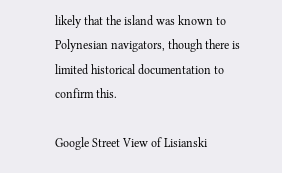likely that the island was known to Polynesian navigators, though there is limited historical documentation to confirm this.

Google Street View of Lisianski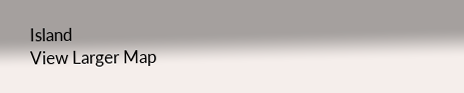Island
View Larger Map